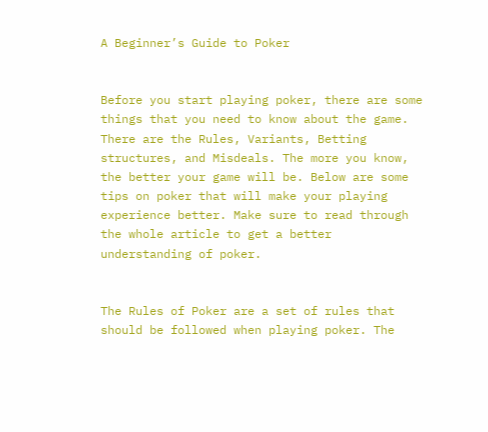A Beginner’s Guide to Poker


Before you start playing poker, there are some things that you need to know about the game. There are the Rules, Variants, Betting structures, and Misdeals. The more you know, the better your game will be. Below are some tips on poker that will make your playing experience better. Make sure to read through the whole article to get a better understanding of poker.


The Rules of Poker are a set of rules that should be followed when playing poker. The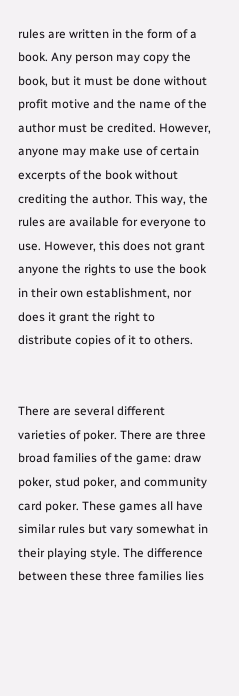rules are written in the form of a book. Any person may copy the book, but it must be done without profit motive and the name of the author must be credited. However, anyone may make use of certain excerpts of the book without crediting the author. This way, the rules are available for everyone to use. However, this does not grant anyone the rights to use the book in their own establishment, nor does it grant the right to distribute copies of it to others.


There are several different varieties of poker. There are three broad families of the game: draw poker, stud poker, and community card poker. These games all have similar rules but vary somewhat in their playing style. The difference between these three families lies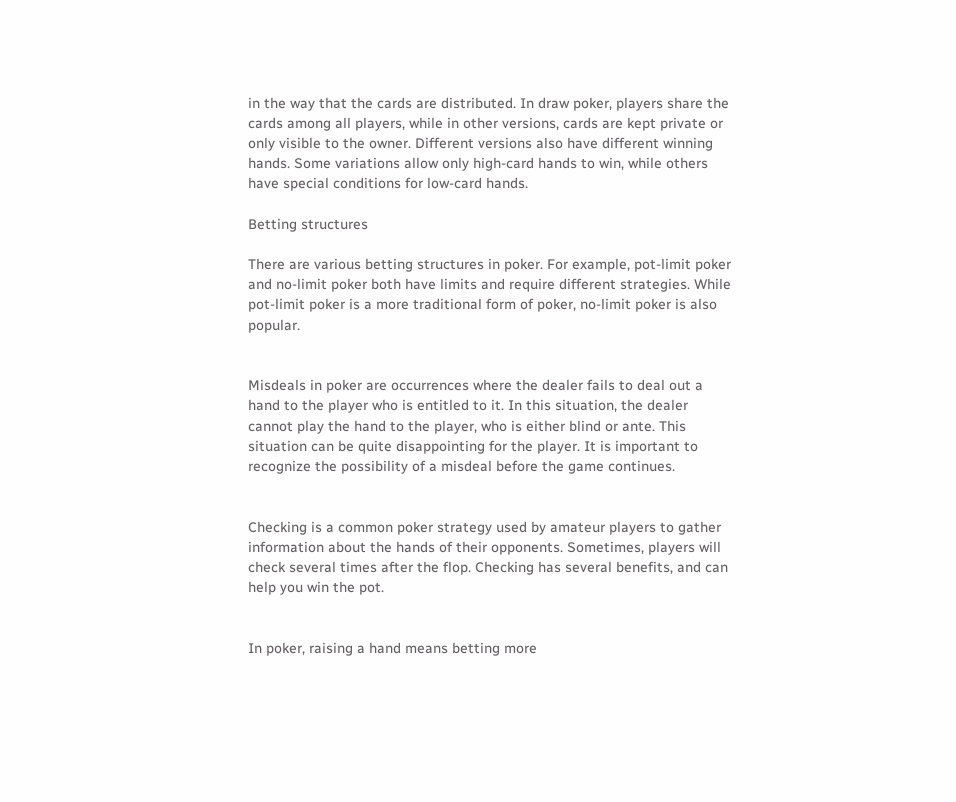in the way that the cards are distributed. In draw poker, players share the cards among all players, while in other versions, cards are kept private or only visible to the owner. Different versions also have different winning hands. Some variations allow only high-card hands to win, while others have special conditions for low-card hands.

Betting structures

There are various betting structures in poker. For example, pot-limit poker and no-limit poker both have limits and require different strategies. While pot-limit poker is a more traditional form of poker, no-limit poker is also popular.


Misdeals in poker are occurrences where the dealer fails to deal out a hand to the player who is entitled to it. In this situation, the dealer cannot play the hand to the player, who is either blind or ante. This situation can be quite disappointing for the player. It is important to recognize the possibility of a misdeal before the game continues.


Checking is a common poker strategy used by amateur players to gather information about the hands of their opponents. Sometimes, players will check several times after the flop. Checking has several benefits, and can help you win the pot.


In poker, raising a hand means betting more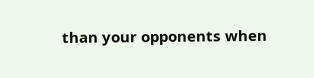than your opponents when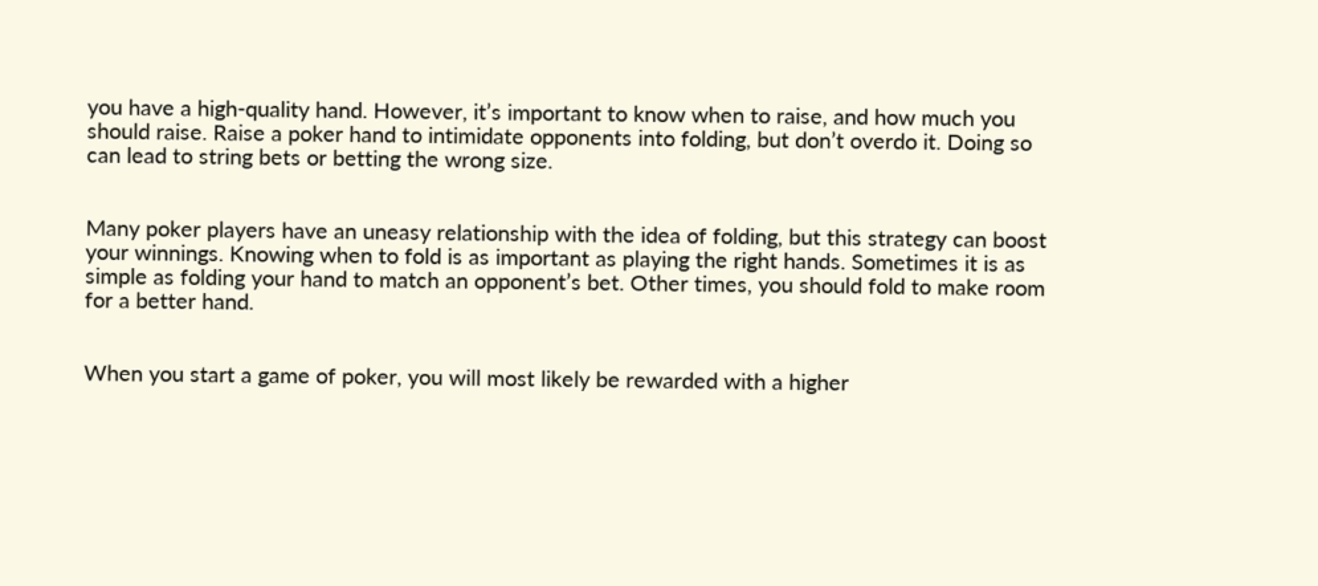you have a high-quality hand. However, it’s important to know when to raise, and how much you should raise. Raise a poker hand to intimidate opponents into folding, but don’t overdo it. Doing so can lead to string bets or betting the wrong size.


Many poker players have an uneasy relationship with the idea of folding, but this strategy can boost your winnings. Knowing when to fold is as important as playing the right hands. Sometimes it is as simple as folding your hand to match an opponent’s bet. Other times, you should fold to make room for a better hand.


When you start a game of poker, you will most likely be rewarded with a higher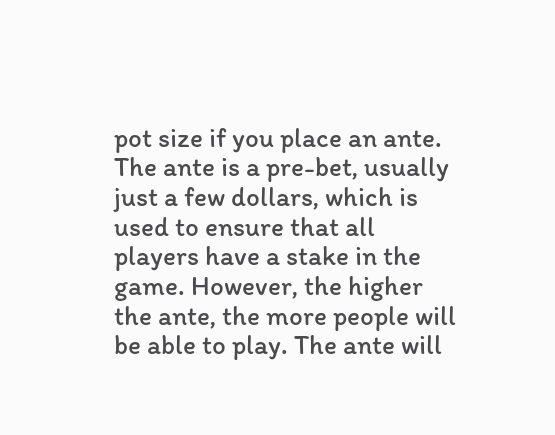pot size if you place an ante. The ante is a pre-bet, usually just a few dollars, which is used to ensure that all players have a stake in the game. However, the higher the ante, the more people will be able to play. The ante will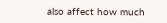also affect how much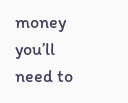money you’ll need to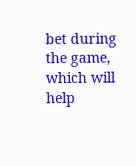bet during the game, which will help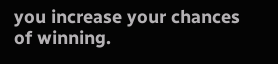you increase your chances of winning.